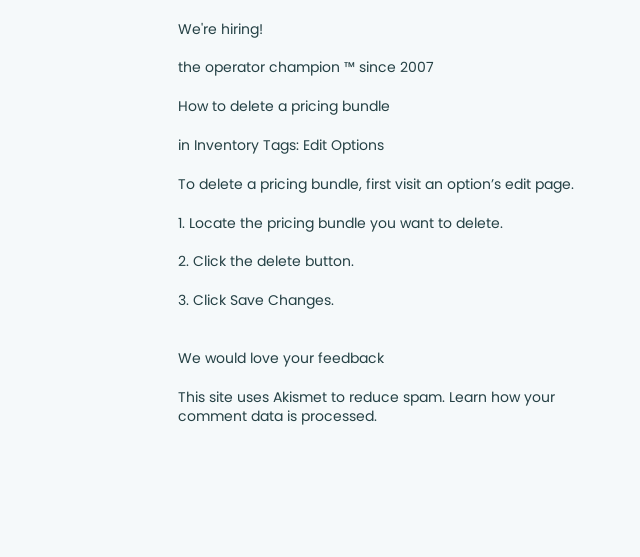We're hiring!

the operator champion ™ since 2007

How to delete a pricing bundle

in Inventory Tags: Edit Options

To delete a pricing bundle, first visit an option’s edit page.

1. Locate the pricing bundle you want to delete.

2. Click the delete button.

3. Click Save Changes.


We would love your feedback

This site uses Akismet to reduce spam. Learn how your comment data is processed.